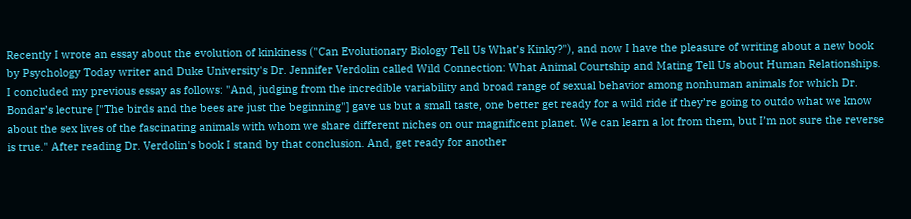Recently I wrote an essay about the evolution of kinkiness ("Can Evolutionary Biology Tell Us What’s Kinky?"), and now I have the pleasure of writing about a new book by Psychology Today writer and Duke University's Dr. Jennifer Verdolin called Wild Connection: What Animal Courtship and Mating Tell Us about Human Relationships. I concluded my previous essay as follows: "And, judging from the incredible variability and broad range of sexual behavior among nonhuman animals for which Dr. Bondar’s lecture ["The birds and the bees are just the beginning"] gave us but a small taste, one better get ready for a wild ride if they’re going to outdo what we know about the sex lives of the fascinating animals with whom we share different niches on our magnificent planet. We can learn a lot from them, but I’m not sure the reverse is true." After reading Dr. Verdolin's book I stand by that conclusion. And, get ready for another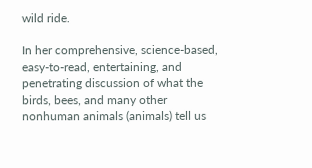wild ride.

In her comprehensive, science-based, easy-to-read, entertaining, and penetrating discussion of what the birds, bees, and many other nonhuman animals (animals) tell us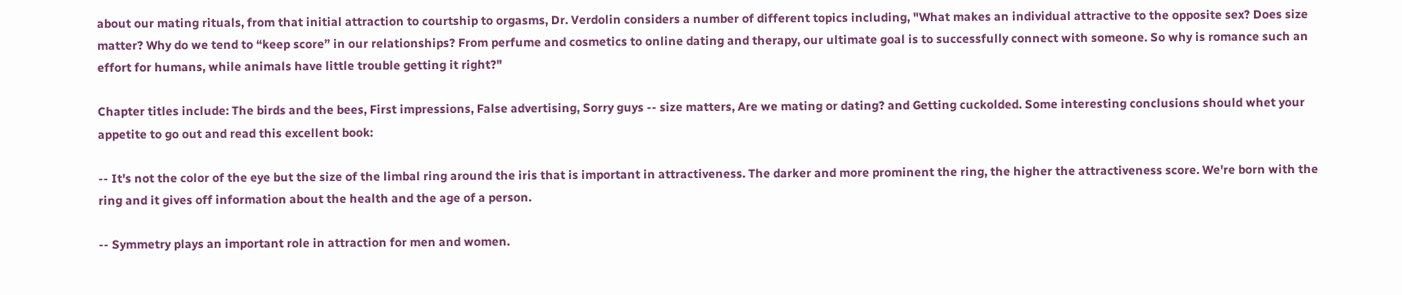about our mating rituals, from that initial attraction to courtship to orgasms, Dr. Verdolin considers a number of different topics including, "What makes an individual attractive to the opposite sex? Does size matter? Why do we tend to “keep score” in our relationships? From perfume and cosmetics to online dating and therapy, our ultimate goal is to successfully connect with someone. So why is romance such an effort for humans, while animals have little trouble getting it right?"

Chapter titles include: The birds and the bees, First impressions, False advertising, Sorry guys -- size matters, Are we mating or dating? and Getting cuckolded. Some interesting conclusions should whet your appetite to go out and read this excellent book:

-- It's not the color of the eye but the size of the limbal ring around the iris that is important in attractiveness. The darker and more prominent the ring, the higher the attractiveness score. We're born with the ring and it gives off information about the health and the age of a person.

-- Symmetry plays an important role in attraction for men and women.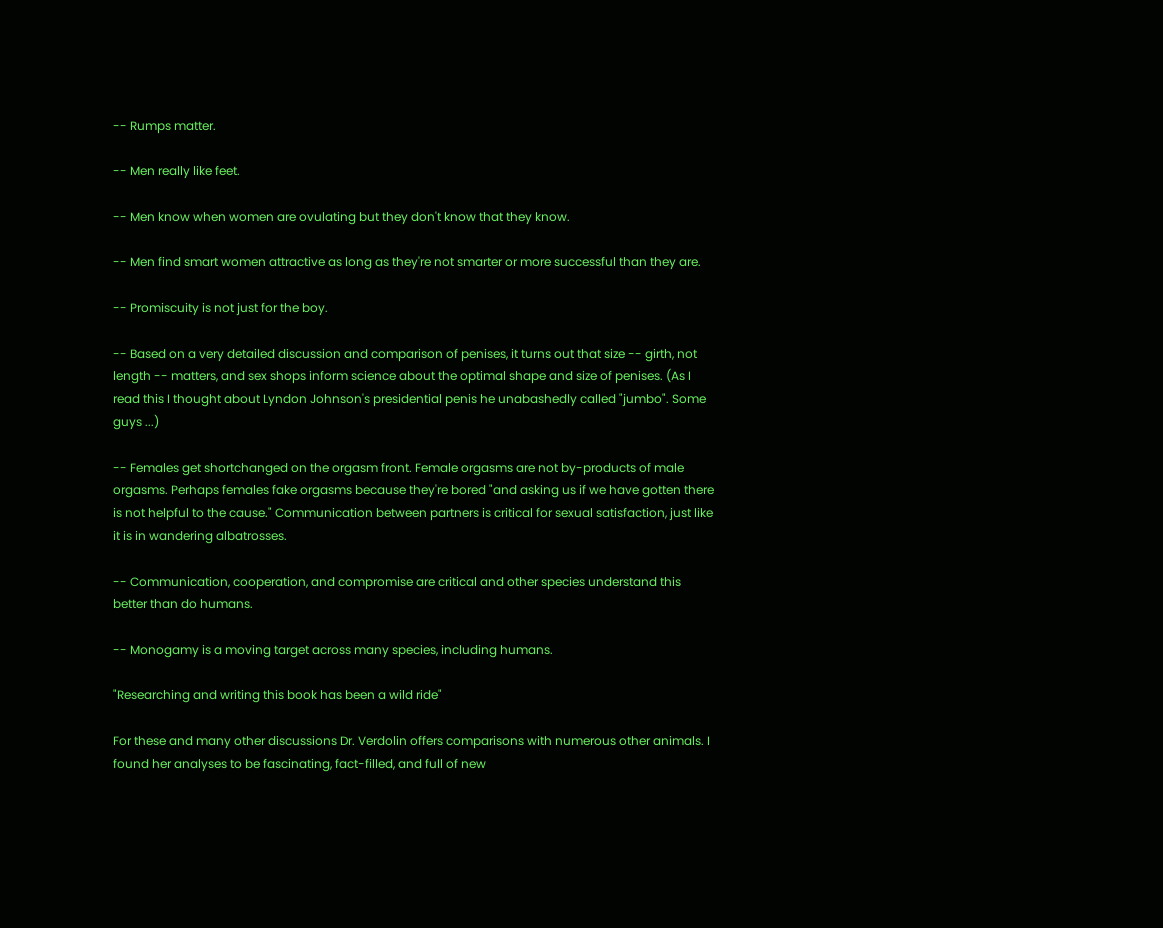-- Rumps matter.

-- Men really like feet.

-- Men know when women are ovulating but they don't know that they know.

-- Men find smart women attractive as long as they're not smarter or more successful than they are.

-- Promiscuity is not just for the boy.

-- Based on a very detailed discussion and comparison of penises, it turns out that size -- girth, not length -- matters, and sex shops inform science about the optimal shape and size of penises. (As I read this I thought about Lyndon Johnson's presidential penis he unabashedly called "jumbo". Some guys ...)

-- Females get shortchanged on the orgasm front. Female orgasms are not by-products of male orgasms. Perhaps females fake orgasms because they're bored "and asking us if we have gotten there is not helpful to the cause." Communication between partners is critical for sexual satisfaction, just like it is in wandering albatrosses.

-- Communication, cooperation, and compromise are critical and other species understand this better than do humans.

-- Monogamy is a moving target across many species, including humans.

"Researching and writing this book has been a wild ride"

For these and many other discussions Dr. Verdolin offers comparisons with numerous other animals. I found her analyses to be fascinating, fact-filled, and full of new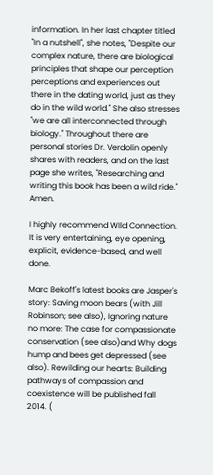information. In her last chapter titled "In a nutshell", she notes, "Despite our complex nature, there are biological principles that shape our perception perceptions and experiences out there in the dating world, just as they do in the wild world." She also stresses "we are all interconnected through biology." Throughout there are personal stories Dr. Verdolin openly shares with readers, and on the last page she writes, "Researching and writing this book has been a wild ride." Amen.

I highly recommend WIld Connection. It is very entertaining, eye opening, explicit, evidence-based, and well done.

Marc Bekoff's latest books are Jasper's story: Saving moon bears (with Jill Robinson; see also), Ignoring nature no more: The case for compassionate conservation (see also)and Why dogs hump and bees get depressed (see also). Rewilding our hearts: Building pathways of compassion and coexistence will be published fall 2014. (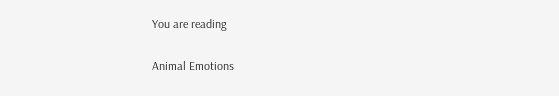You are reading

Animal Emotions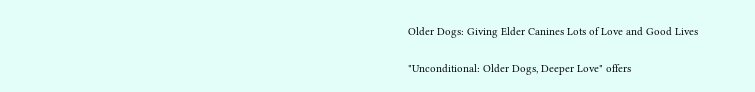Older Dogs: Giving Elder Canines Lots of Love and Good Lives

"Unconditional: Older Dogs, Deeper Love" offers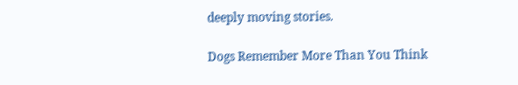deeply moving stories.

Dogs Remember More Than You Think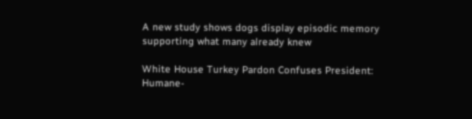A new study shows dogs display episodic memory supporting what many already knew

White House Turkey Pardon Confuses President: Humane-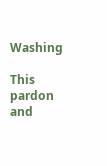Washing

This pardon and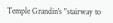Temple Grandin's "stairway to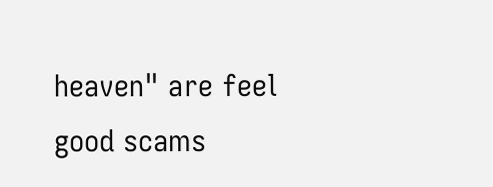heaven" are feel good scams